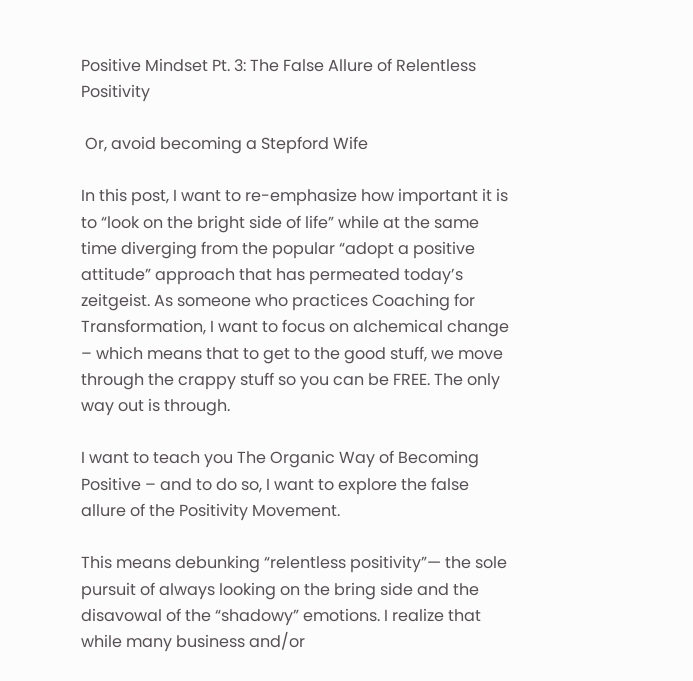Positive Mindset Pt. 3: The False Allure of Relentless Positivity

 Or, avoid becoming a Stepford Wife

In this post, I want to re-emphasize how important it is to “look on the bright side of life” while at the same time diverging from the popular “adopt a positive attitude” approach that has permeated today’s zeitgeist. As someone who practices Coaching for Transformation, I want to focus on alchemical change – which means that to get to the good stuff, we move through the crappy stuff so you can be FREE. The only way out is through.

I want to teach you The Organic Way of Becoming Positive – and to do so, I want to explore the false allure of the Positivity Movement.

This means debunking “relentless positivity”— the sole pursuit of always looking on the bring side and the disavowal of the “shadowy” emotions. I realize that while many business and/or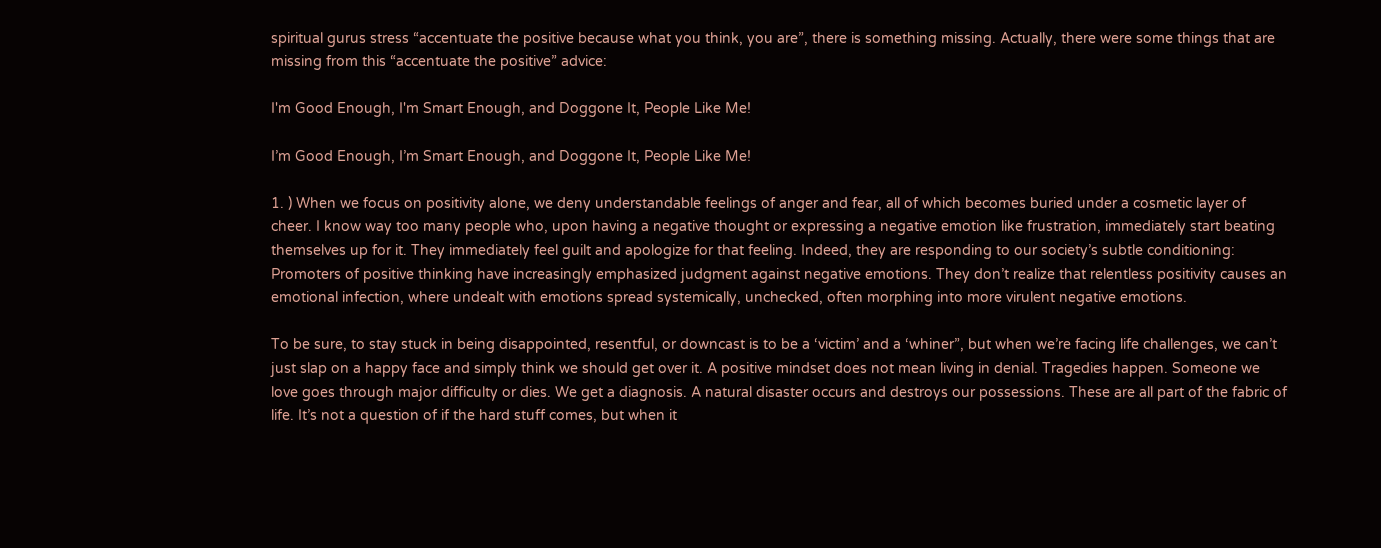spiritual gurus stress “accentuate the positive because what you think, you are”, there is something missing. Actually, there were some things that are missing from this “accentuate the positive” advice:

I'm Good Enough, I'm Smart Enough, and Doggone It, People Like Me!

I’m Good Enough, I’m Smart Enough, and Doggone It, People Like Me!

1. ) When we focus on positivity alone, we deny understandable feelings of anger and fear, all of which becomes buried under a cosmetic layer of cheer. I know way too many people who, upon having a negative thought or expressing a negative emotion like frustration, immediately start beating themselves up for it. They immediately feel guilt and apologize for that feeling. Indeed, they are responding to our society’s subtle conditioning: Promoters of positive thinking have increasingly emphasized judgment against negative emotions. They don’t realize that relentless positivity causes an emotional infection, where undealt with emotions spread systemically, unchecked, often morphing into more virulent negative emotions.

To be sure, to stay stuck in being disappointed, resentful, or downcast is to be a ‘victim’ and a ‘whiner”, but when we’re facing life challenges, we can’t just slap on a happy face and simply think we should get over it. A positive mindset does not mean living in denial. Tragedies happen. Someone we love goes through major difficulty or dies. We get a diagnosis. A natural disaster occurs and destroys our possessions. These are all part of the fabric of life. It’s not a question of if the hard stuff comes, but when it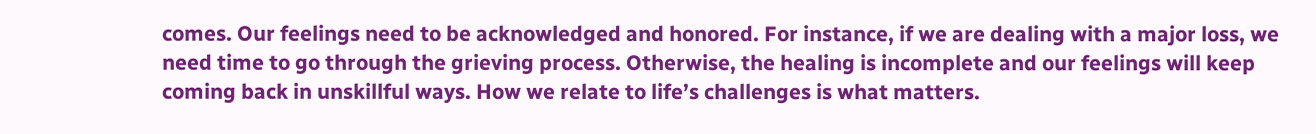comes. Our feelings need to be acknowledged and honored. For instance, if we are dealing with a major loss, we need time to go through the grieving process. Otherwise, the healing is incomplete and our feelings will keep coming back in unskillful ways. How we relate to life’s challenges is what matters.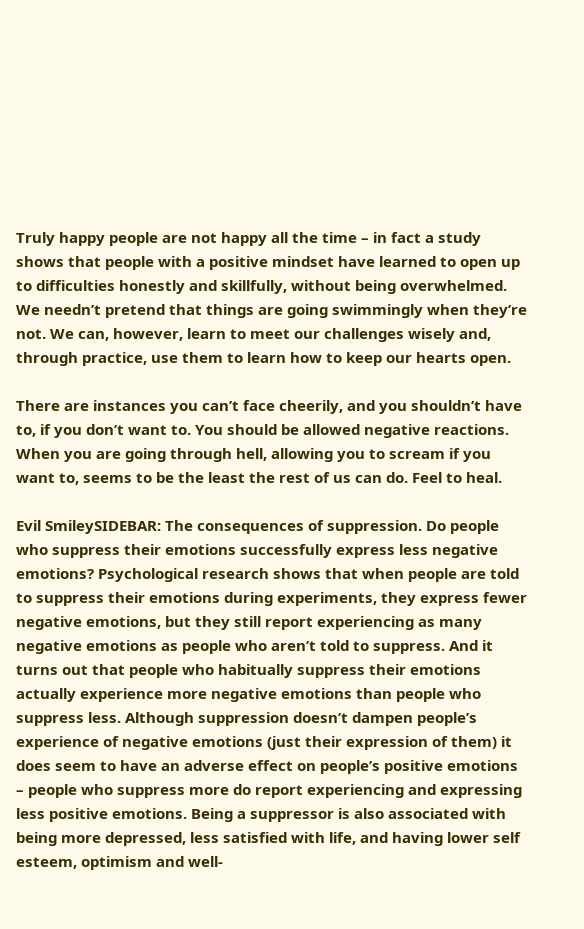Truly happy people are not happy all the time – in fact a study shows that people with a positive mindset have learned to open up to difficulties honestly and skillfully, without being overwhelmed.  We needn’t pretend that things are going swimmingly when they’re not. We can, however, learn to meet our challenges wisely and, through practice, use them to learn how to keep our hearts open.

There are instances you can’t face cheerily, and you shouldn’t have to, if you don’t want to. You should be allowed negative reactions. When you are going through hell, allowing you to scream if you want to, seems to be the least the rest of us can do. Feel to heal.

Evil SmileySIDEBAR: The consequences of suppression. Do people who suppress their emotions successfully express less negative emotions? Psychological research shows that when people are told to suppress their emotions during experiments, they express fewer negative emotions, but they still report experiencing as many negative emotions as people who aren’t told to suppress. And it turns out that people who habitually suppress their emotions actually experience more negative emotions than people who suppress less. Although suppression doesn’t dampen people’s experience of negative emotions (just their expression of them) it does seem to have an adverse effect on people’s positive emotions – people who suppress more do report experiencing and expressing less positive emotions. Being a suppressor is also associated with being more depressed, less satisfied with life, and having lower self esteem, optimism and well-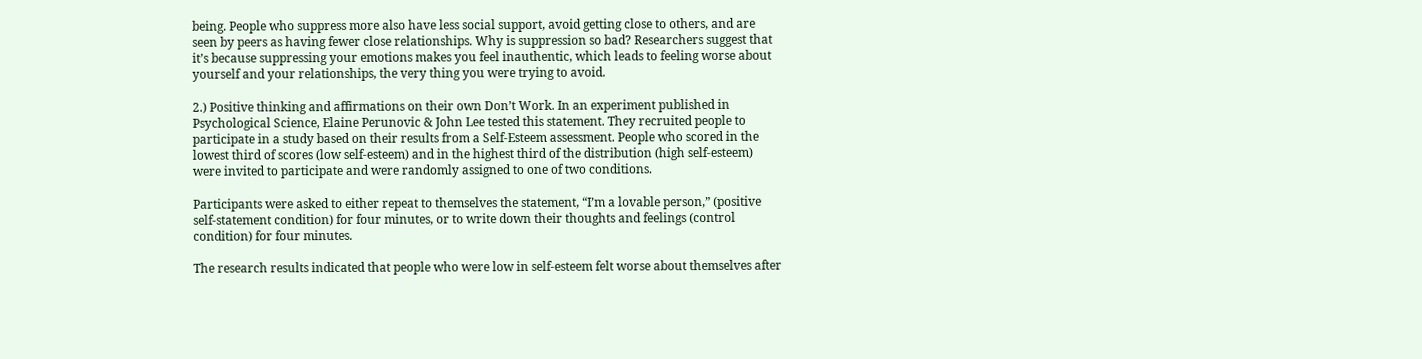being. People who suppress more also have less social support, avoid getting close to others, and are seen by peers as having fewer close relationships. Why is suppression so bad? Researchers suggest that it’s because suppressing your emotions makes you feel inauthentic, which leads to feeling worse about yourself and your relationships, the very thing you were trying to avoid.

2.) Positive thinking and affirmations on their own Don’t Work. In an experiment published in Psychological Science, Elaine Perunovic & John Lee tested this statement. They recruited people to participate in a study based on their results from a Self-Esteem assessment. People who scored in the lowest third of scores (low self-esteem) and in the highest third of the distribution (high self-esteem) were invited to participate and were randomly assigned to one of two conditions.

Participants were asked to either repeat to themselves the statement, “I’m a lovable person,” (positive self-statement condition) for four minutes, or to write down their thoughts and feelings (control condition) for four minutes.

The research results indicated that people who were low in self-esteem felt worse about themselves after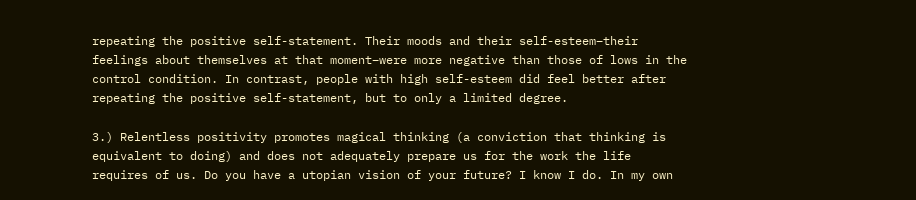repeating the positive self-statement. Their moods and their self-esteem–their feelings about themselves at that moment–were more negative than those of lows in the control condition. In contrast, people with high self-esteem did feel better after repeating the positive self-statement, but to only a limited degree.

3.) Relentless positivity promotes magical thinking (a conviction that thinking is equivalent to doing) and does not adequately prepare us for the work the life requires of us. Do you have a utopian vision of your future? I know I do. In my own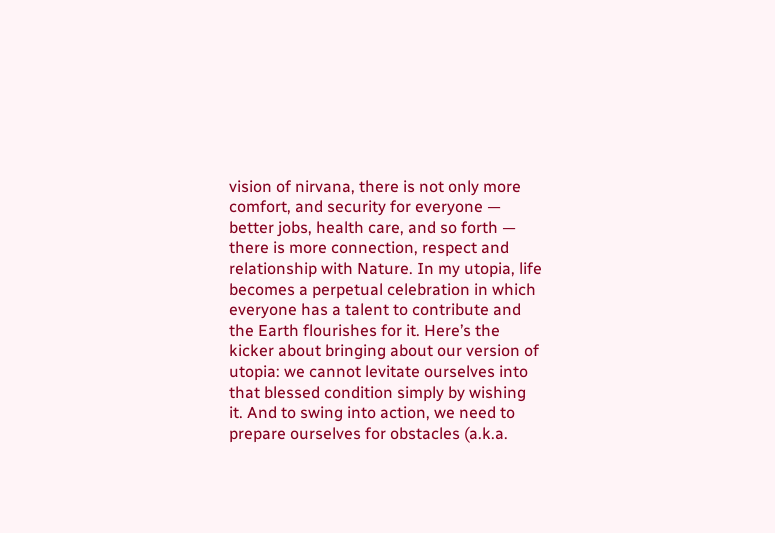vision of nirvana, there is not only more comfort, and security for everyone — better jobs, health care, and so forth — there is more connection, respect and relationship with Nature. In my utopia, life becomes a perpetual celebration in which everyone has a talent to contribute and the Earth flourishes for it. Here’s the kicker about bringing about our version of utopia: we cannot levitate ourselves into that blessed condition simply by wishing it. And to swing into action, we need to prepare ourselves for obstacles (a.k.a.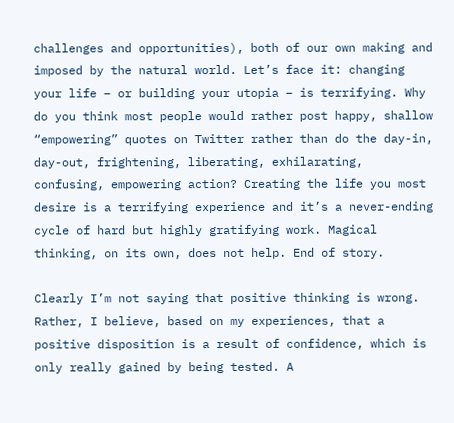challenges and opportunities), both of our own making and imposed by the natural world. Let’s face it: changing your life – or building your utopia – is terrifying. Why do you think most people would rather post happy, shallow “empowering” quotes on Twitter rather than do the day-in, day-out, frightening, liberating, exhilarating, confusing, empowering action? Creating the life you most desire is a terrifying experience and it’s a never-ending cycle of hard but highly gratifying work. Magical thinking, on its own, does not help. End of story.

Clearly I’m not saying that positive thinking is wrong. Rather, I believe, based on my experiences, that a positive disposition is a result of confidence, which is only really gained by being tested. A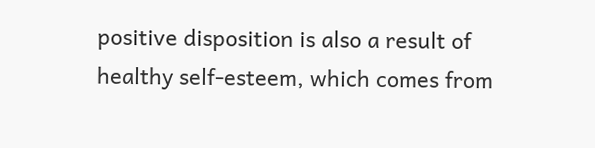positive disposition is also a result of healthy self-esteem, which comes from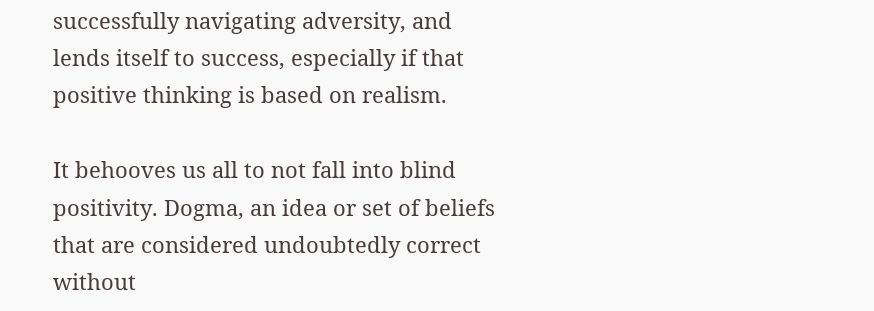successfully navigating adversity, and lends itself to success, especially if that positive thinking is based on realism.

It behooves us all to not fall into blind positivity. Dogma, an idea or set of beliefs that are considered undoubtedly correct without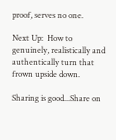proof, serves no one.

Next Up:  How to genuinely, realistically and authentically turn that frown upside down.

Sharing is good...Share on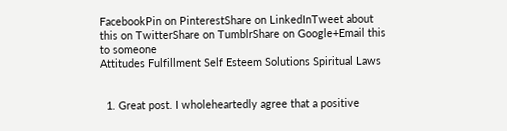FacebookPin on PinterestShare on LinkedInTweet about this on TwitterShare on TumblrShare on Google+Email this to someone
Attitudes Fulfillment Self Esteem Solutions Spiritual Laws


  1. Great post. I wholeheartedly agree that a positive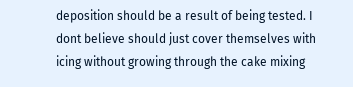deposition should be a result of being tested. I dont believe should just cover themselves with icing without growing through the cake mixing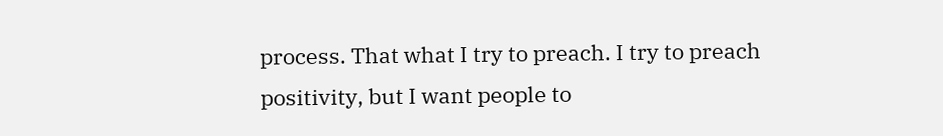process. That what I try to preach. I try to preach positivity, but I want people to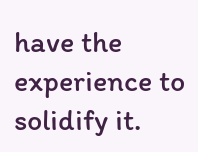have the experience to solidify it.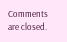Comments are closed.